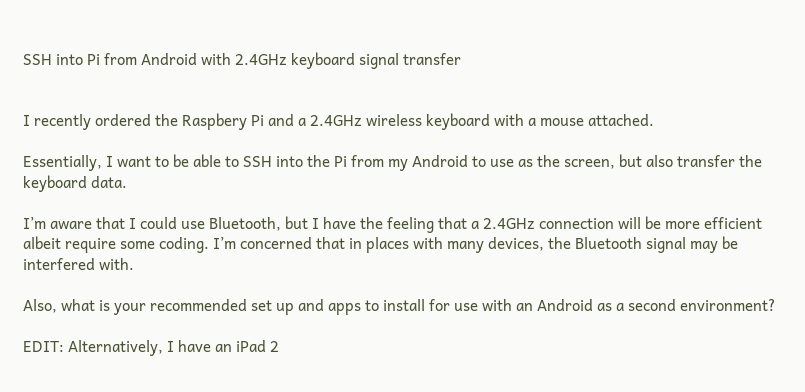SSH into Pi from Android with 2.4GHz keyboard signal transfer


I recently ordered the Raspbery Pi and a 2.4GHz wireless keyboard with a mouse attached.

Essentially, I want to be able to SSH into the Pi from my Android to use as the screen, but also transfer the keyboard data.

I’m aware that I could use Bluetooth, but I have the feeling that a 2.4GHz connection will be more efficient albeit require some coding. I’m concerned that in places with many devices, the Bluetooth signal may be interfered with.

Also, what is your recommended set up and apps to install for use with an Android as a second environment?

EDIT: Alternatively, I have an iPad 2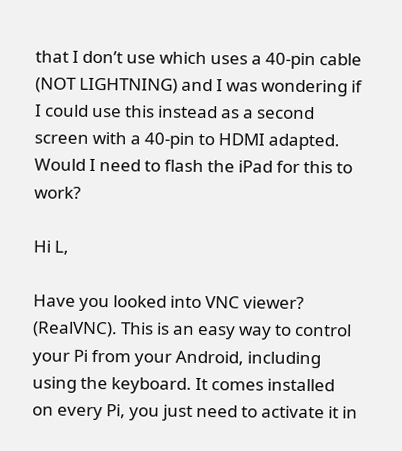that I don’t use which uses a 40-pin cable (NOT LIGHTNING) and I was wondering if I could use this instead as a second screen with a 40-pin to HDMI adapted. Would I need to flash the iPad for this to work?

Hi L,

Have you looked into VNC viewer? (RealVNC). This is an easy way to control your Pi from your Android, including using the keyboard. It comes installed on every Pi, you just need to activate it in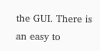the GUI. There is an easy to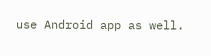use Android app as well.